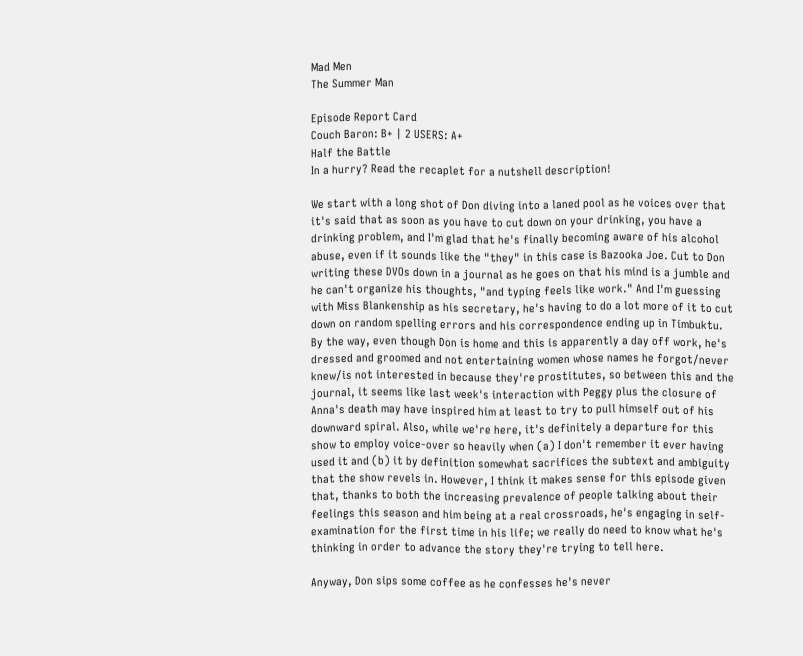Mad Men
The Summer Man

Episode Report Card
Couch Baron: B+ | 2 USERS: A+
Half the Battle
In a hurry? Read the recaplet for a nutshell description!

We start with a long shot of Don diving into a laned pool as he voices over that it's said that as soon as you have to cut down on your drinking, you have a drinking problem, and I'm glad that he's finally becoming aware of his alcohol abuse, even if it sounds like the "they" in this case is Bazooka Joe. Cut to Don writing these DVOs down in a journal as he goes on that his mind is a jumble and he can't organize his thoughts, "and typing feels like work." And I'm guessing with Miss Blankenship as his secretary, he's having to do a lot more of it to cut down on random spelling errors and his correspondence ending up in Timbuktu. By the way, even though Don is home and this is apparently a day off work, he's dressed and groomed and not entertaining women whose names he forgot/never knew/is not interested in because they're prostitutes, so between this and the journal, it seems like last week's interaction with Peggy plus the closure of Anna's death may have inspired him at least to try to pull himself out of his downward spiral. Also, while we're here, it's definitely a departure for this show to employ voice-over so heavily when (a) I don't remember it ever having used it and (b) it by definition somewhat sacrifices the subtext and ambiguity that the show revels in. However, I think it makes sense for this episode given that, thanks to both the increasing prevalence of people talking about their feelings this season and him being at a real crossroads, he's engaging in self-examination for the first time in his life; we really do need to know what he's thinking in order to advance the story they're trying to tell here.

Anyway, Don sips some coffee as he confesses he's never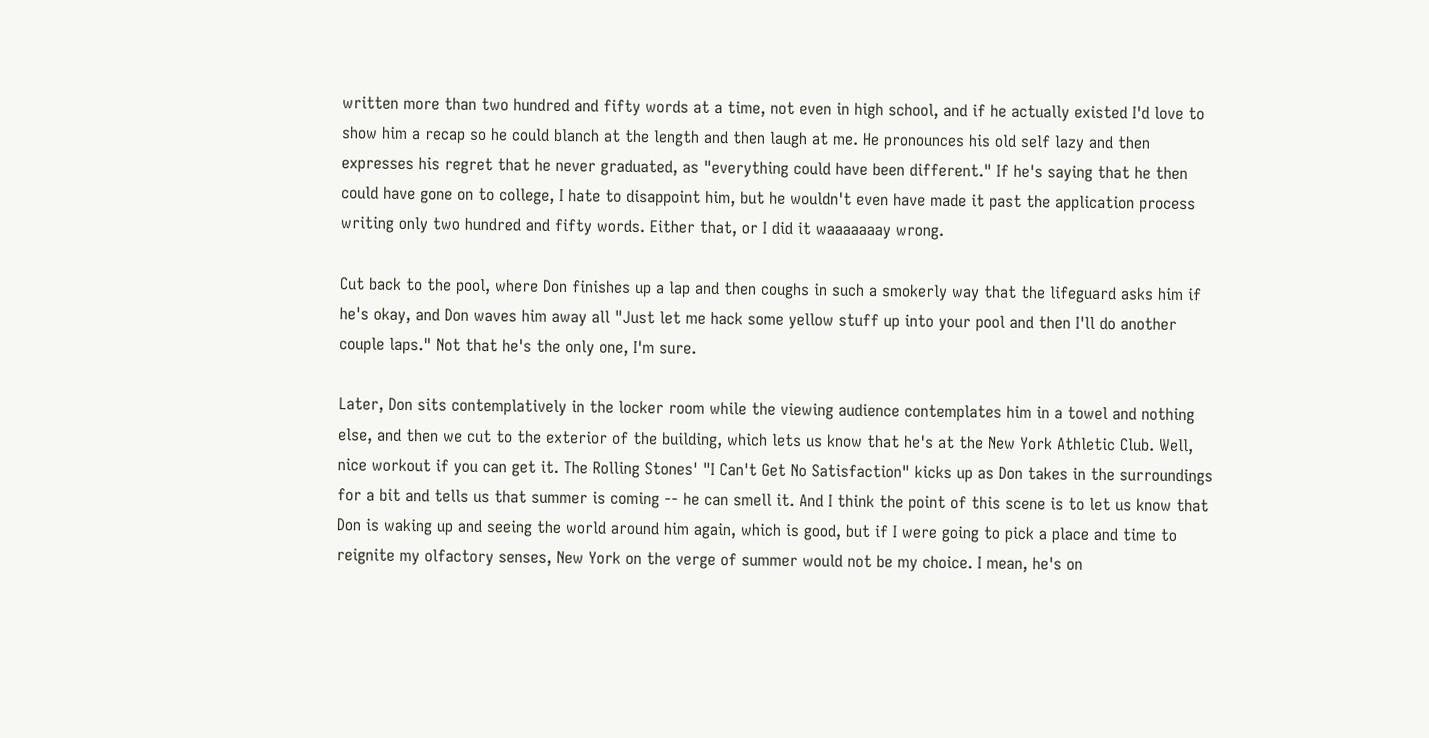written more than two hundred and fifty words at a time, not even in high school, and if he actually existed I'd love to show him a recap so he could blanch at the length and then laugh at me. He pronounces his old self lazy and then expresses his regret that he never graduated, as "everything could have been different." If he's saying that he then could have gone on to college, I hate to disappoint him, but he wouldn't even have made it past the application process writing only two hundred and fifty words. Either that, or I did it waaaaaaay wrong.

Cut back to the pool, where Don finishes up a lap and then coughs in such a smokerly way that the lifeguard asks him if he's okay, and Don waves him away all "Just let me hack some yellow stuff up into your pool and then I'll do another couple laps." Not that he's the only one, I'm sure.

Later, Don sits contemplatively in the locker room while the viewing audience contemplates him in a towel and nothing else, and then we cut to the exterior of the building, which lets us know that he's at the New York Athletic Club. Well, nice workout if you can get it. The Rolling Stones' "I Can't Get No Satisfaction" kicks up as Don takes in the surroundings for a bit and tells us that summer is coming -- he can smell it. And I think the point of this scene is to let us know that Don is waking up and seeing the world around him again, which is good, but if I were going to pick a place and time to reignite my olfactory senses, New York on the verge of summer would not be my choice. I mean, he's on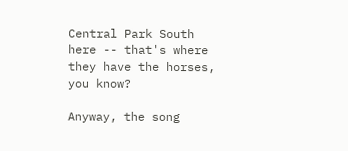Central Park South here -- that's where they have the horses, you know?

Anyway, the song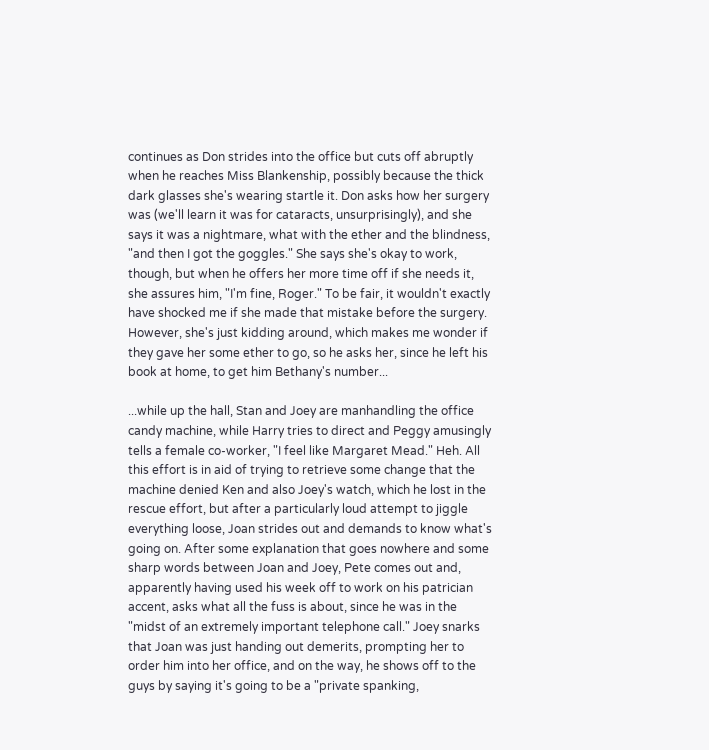continues as Don strides into the office but cuts off abruptly when he reaches Miss Blankenship, possibly because the thick dark glasses she's wearing startle it. Don asks how her surgery was (we'll learn it was for cataracts, unsurprisingly), and she says it was a nightmare, what with the ether and the blindness, "and then I got the goggles." She says she's okay to work, though, but when he offers her more time off if she needs it, she assures him, "I'm fine, Roger." To be fair, it wouldn't exactly have shocked me if she made that mistake before the surgery. However, she's just kidding around, which makes me wonder if they gave her some ether to go, so he asks her, since he left his book at home, to get him Bethany's number...

...while up the hall, Stan and Joey are manhandling the office candy machine, while Harry tries to direct and Peggy amusingly tells a female co-worker, "I feel like Margaret Mead." Heh. All this effort is in aid of trying to retrieve some change that the machine denied Ken and also Joey's watch, which he lost in the rescue effort, but after a particularly loud attempt to jiggle everything loose, Joan strides out and demands to know what's going on. After some explanation that goes nowhere and some sharp words between Joan and Joey, Pete comes out and, apparently having used his week off to work on his patrician accent, asks what all the fuss is about, since he was in the "midst of an extremely important telephone call." Joey snarks that Joan was just handing out demerits, prompting her to order him into her office, and on the way, he shows off to the guys by saying it's going to be a "private spanking,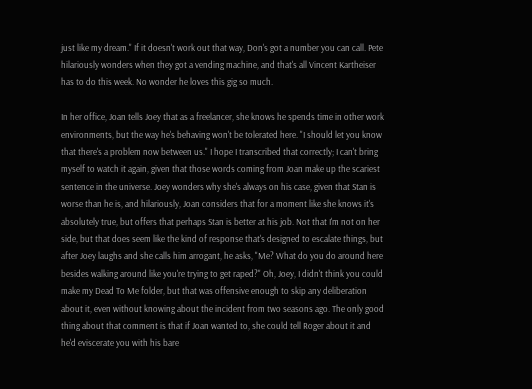just like my dream." If it doesn't work out that way, Don's got a number you can call. Pete hilariously wonders when they got a vending machine, and that's all Vincent Kartheiser has to do this week. No wonder he loves this gig so much.

In her office, Joan tells Joey that as a freelancer, she knows he spends time in other work environments, but the way he's behaving won't be tolerated here. "I should let you know that there's a problem now between us." I hope I transcribed that correctly; I can't bring myself to watch it again, given that those words coming from Joan make up the scariest sentence in the universe. Joey wonders why she's always on his case, given that Stan is worse than he is, and hilariously, Joan considers that for a moment like she knows it's absolutely true, but offers that perhaps Stan is better at his job. Not that I'm not on her side, but that does seem like the kind of response that's designed to escalate things, but after Joey laughs and she calls him arrogant, he asks, "Me? What do you do around here besides walking around like you're trying to get raped?" Oh, Joey, I didn't think you could make my Dead To Me folder, but that was offensive enough to skip any deliberation about it, even without knowing about the incident from two seasons ago. The only good thing about that comment is that if Joan wanted to, she could tell Roger about it and he'd eviscerate you with his bare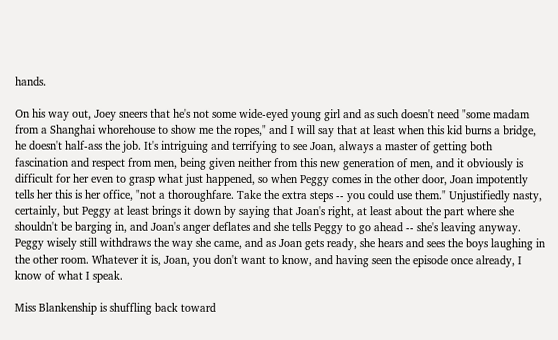hands.

On his way out, Joey sneers that he's not some wide-eyed young girl and as such doesn't need "some madam from a Shanghai whorehouse to show me the ropes," and I will say that at least when this kid burns a bridge, he doesn't half-ass the job. It's intriguing and terrifying to see Joan, always a master of getting both fascination and respect from men, being given neither from this new generation of men, and it obviously is difficult for her even to grasp what just happened, so when Peggy comes in the other door, Joan impotently tells her this is her office, "not a thoroughfare. Take the extra steps -- you could use them." Unjustifiedly nasty, certainly, but Peggy at least brings it down by saying that Joan's right, at least about the part where she shouldn't be barging in, and Joan's anger deflates and she tells Peggy to go ahead -- she's leaving anyway. Peggy wisely still withdraws the way she came, and as Joan gets ready, she hears and sees the boys laughing in the other room. Whatever it is, Joan, you don't want to know, and having seen the episode once already, I know of what I speak.

Miss Blankenship is shuffling back toward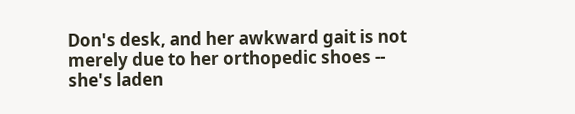Don's desk, and her awkward gait is not merely due to her orthopedic shoes -- she's laden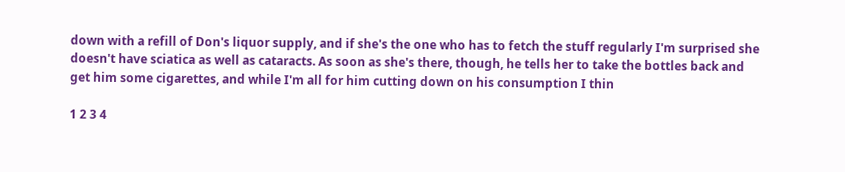down with a refill of Don's liquor supply, and if she's the one who has to fetch the stuff regularly I'm surprised she doesn't have sciatica as well as cataracts. As soon as she's there, though, he tells her to take the bottles back and get him some cigarettes, and while I'm all for him cutting down on his consumption I thin

1 2 3 4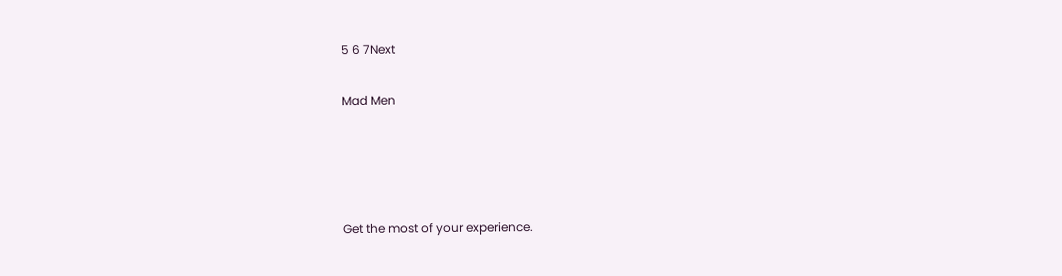5 6 7Next

Mad Men




Get the most of your experience.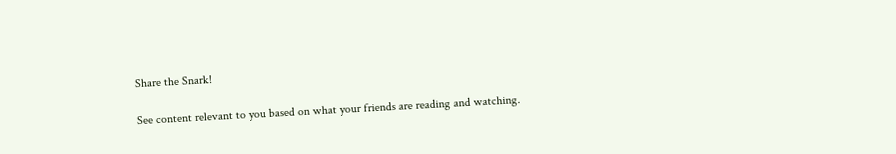Share the Snark!

See content relevant to you based on what your friends are reading and watching.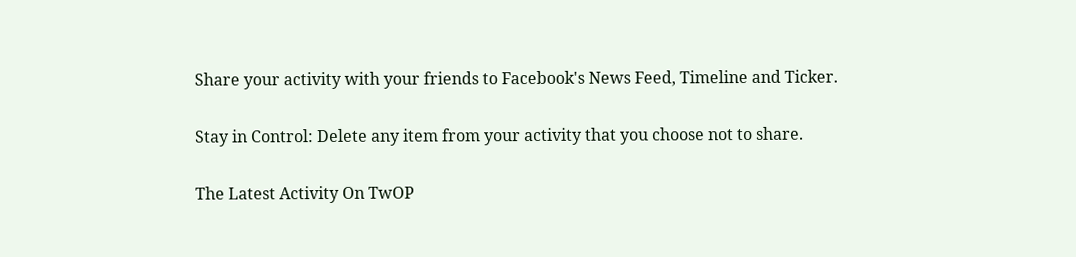Share your activity with your friends to Facebook's News Feed, Timeline and Ticker.

Stay in Control: Delete any item from your activity that you choose not to share.

The Latest Activity On TwOP